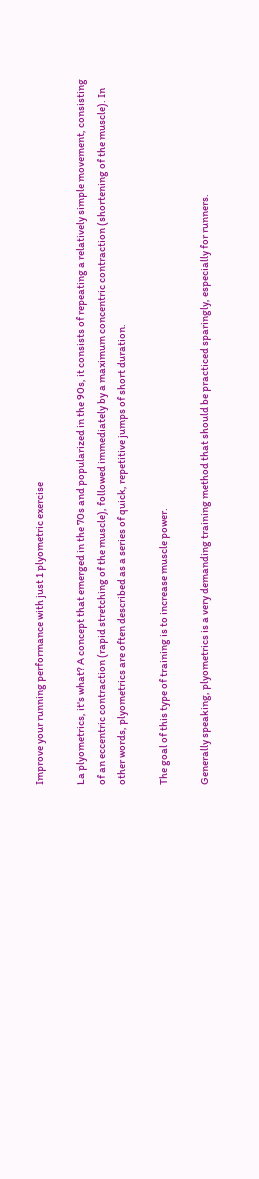Improve your running performance with just 1 plyometric exercise

La plyometrics, it's what? A concept that emerged in the 70s and popularized in the 90s, it consists of repeating a relatively simple movement, consisting of an eccentric contraction (rapid stretching of the muscle), followed immediately by a maximum concentric contraction (shortening of the muscle). In other words, plyometrics are often described as a series of quick, repetitive jumps of short duration.

The goal of this type of training is to increase muscle power.

Generally speaking, plyometrics is a very demanding training method that should be practiced sparingly, especially for runners.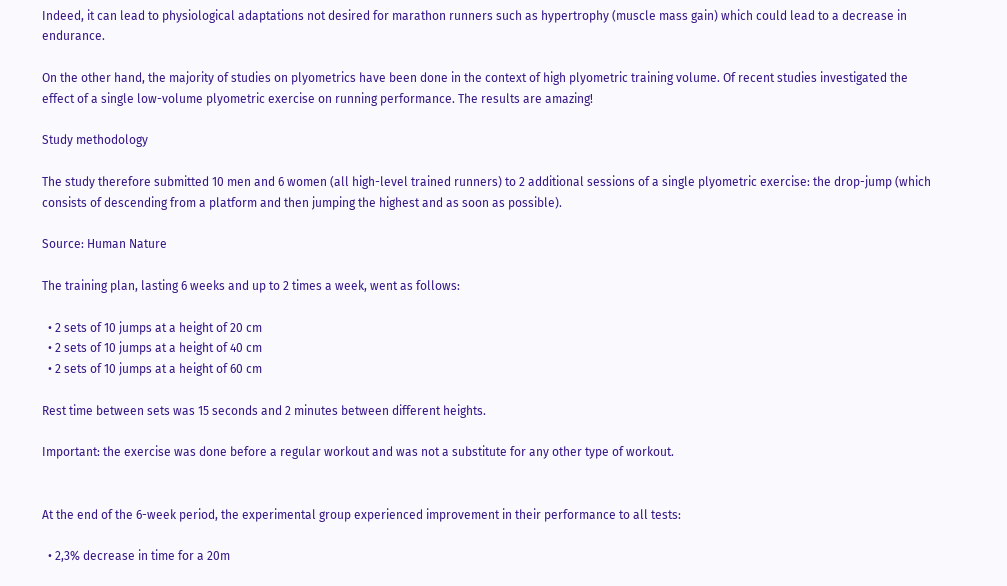Indeed, it can lead to physiological adaptations not desired for marathon runners such as hypertrophy (muscle mass gain) which could lead to a decrease in endurance.

On the other hand, the majority of studies on plyometrics have been done in the context of high plyometric training volume. Of recent studies investigated the effect of a single low-volume plyometric exercise on running performance. The results are amazing!

Study methodology

The study therefore submitted 10 men and 6 women (all high-level trained runners) to 2 additional sessions of a single plyometric exercise: the drop-jump (which consists of descending from a platform and then jumping the highest and as soon as possible).

Source: Human Nature

The training plan, lasting 6 weeks and up to 2 times a week, went as follows:

  • 2 sets of 10 jumps at a height of 20 cm
  • 2 sets of 10 jumps at a height of 40 cm
  • 2 sets of 10 jumps at a height of 60 cm

Rest time between sets was 15 seconds and 2 minutes between different heights.

Important: the exercise was done before a regular workout and was not a substitute for any other type of workout.


At the end of the 6-week period, the experimental group experienced improvement in their performance to all tests:

  • 2,3% decrease in time for a 20m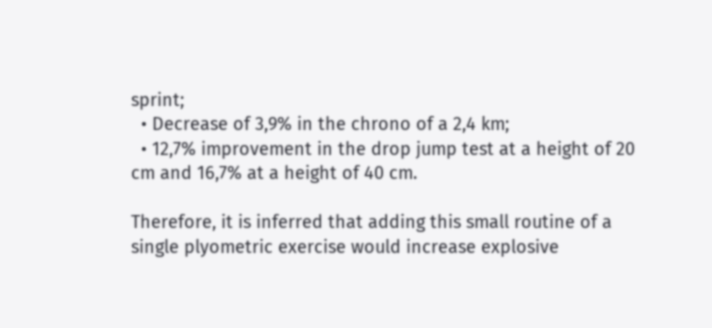sprint;
  • Decrease of 3,9% in the chrono of a 2,4 km;
  • 12,7% improvement in the drop jump test at a height of 20 cm and 16,7% at a height of 40 cm.

Therefore, it is inferred that adding this small routine of a single plyometric exercise would increase explosive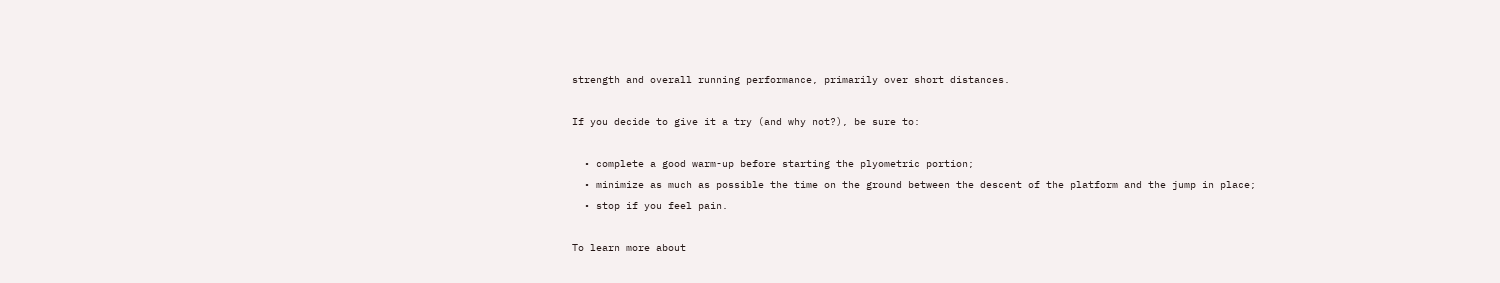strength and overall running performance, primarily over short distances.

If you decide to give it a try (and why not?), be sure to:

  • complete a good warm-up before starting the plyometric portion;
  • minimize as much as possible the time on the ground between the descent of the platform and the jump in place;
  • stop if you feel pain.

To learn more about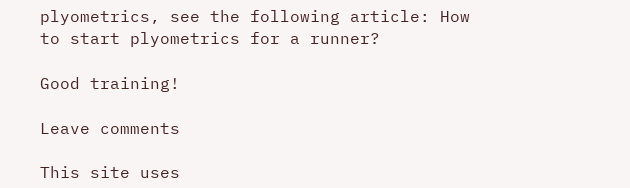plyometrics, see the following article: How to start plyometrics for a runner?

Good training!

Leave comments

This site uses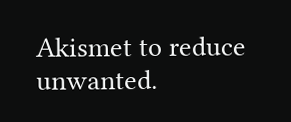Akismet to reduce unwanted.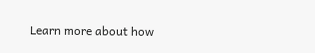Learn more about how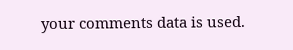your comments data is used.